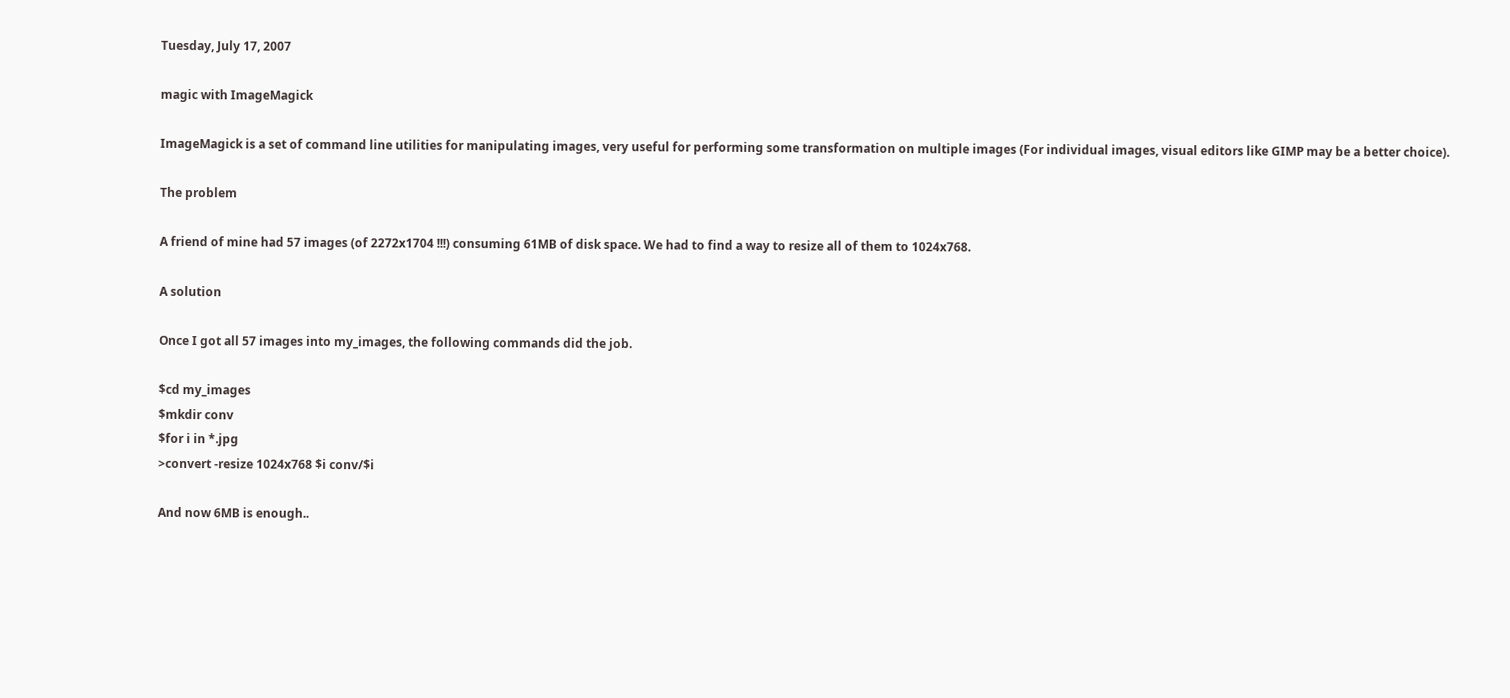Tuesday, July 17, 2007

magic with ImageMagick

ImageMagick is a set of command line utilities for manipulating images, very useful for performing some transformation on multiple images (For individual images, visual editors like GIMP may be a better choice).

The problem

A friend of mine had 57 images (of 2272x1704 !!!) consuming 61MB of disk space. We had to find a way to resize all of them to 1024x768.

A solution

Once I got all 57 images into my_images, the following commands did the job.

$cd my_images
$mkdir conv
$for i in *.jpg
>convert -resize 1024x768 $i conv/$i

And now 6MB is enough..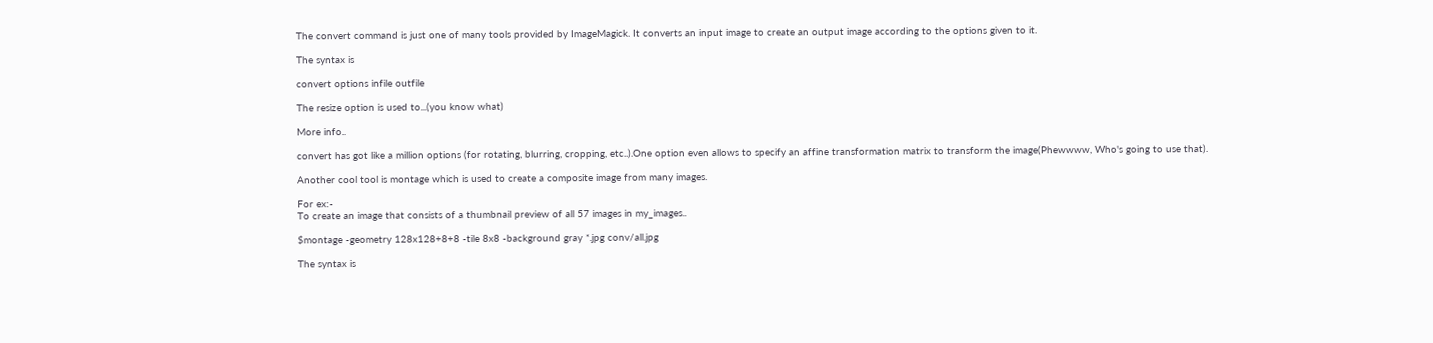The convert command is just one of many tools provided by ImageMagick. It converts an input image to create an output image according to the options given to it.

The syntax is

convert options infile outfile

The resize option is used to...(you know what)

More info..

convert has got like a million options (for rotating, blurring, cropping, etc..).One option even allows to specify an affine transformation matrix to transform the image(Phewwww, Who's going to use that).

Another cool tool is montage which is used to create a composite image from many images.

For ex:-
To create an image that consists of a thumbnail preview of all 57 images in my_images..

$montage -geometry 128x128+8+8 -tile 8x8 -background gray *.jpg conv/all.jpg

The syntax is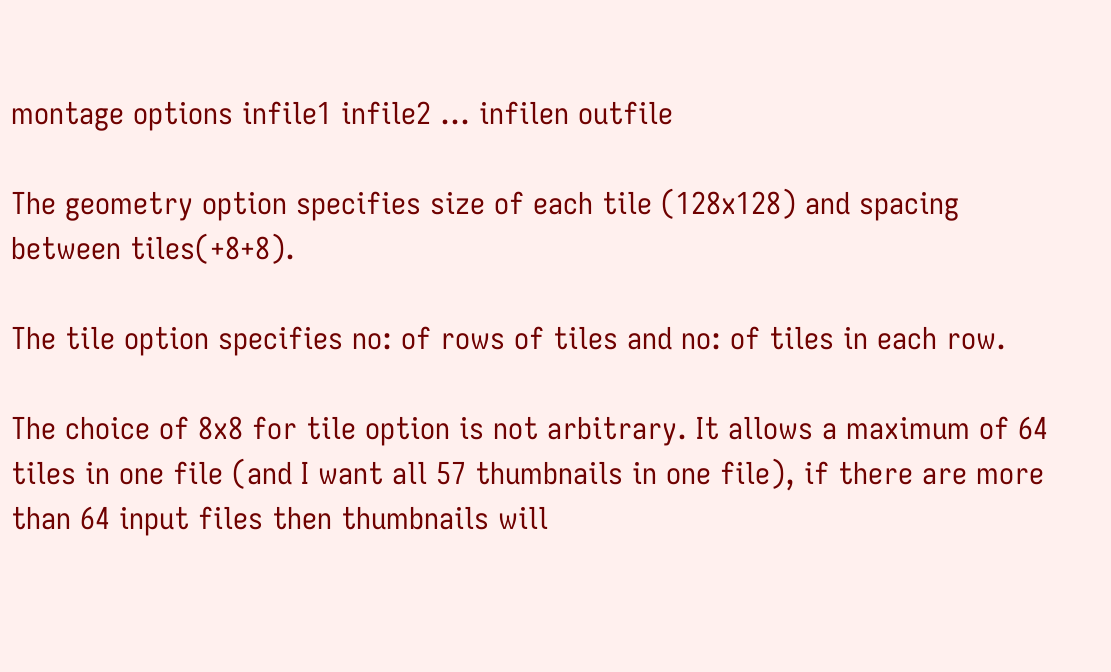montage options infile1 infile2 ... infilen outfile

The geometry option specifies size of each tile (128x128) and spacing between tiles(+8+8).

The tile option specifies no: of rows of tiles and no: of tiles in each row.

The choice of 8x8 for tile option is not arbitrary. It allows a maximum of 64 tiles in one file (and I want all 57 thumbnails in one file), if there are more than 64 input files then thumbnails will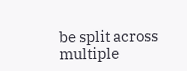be split across multiple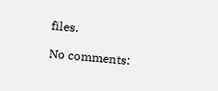files.

No comments: